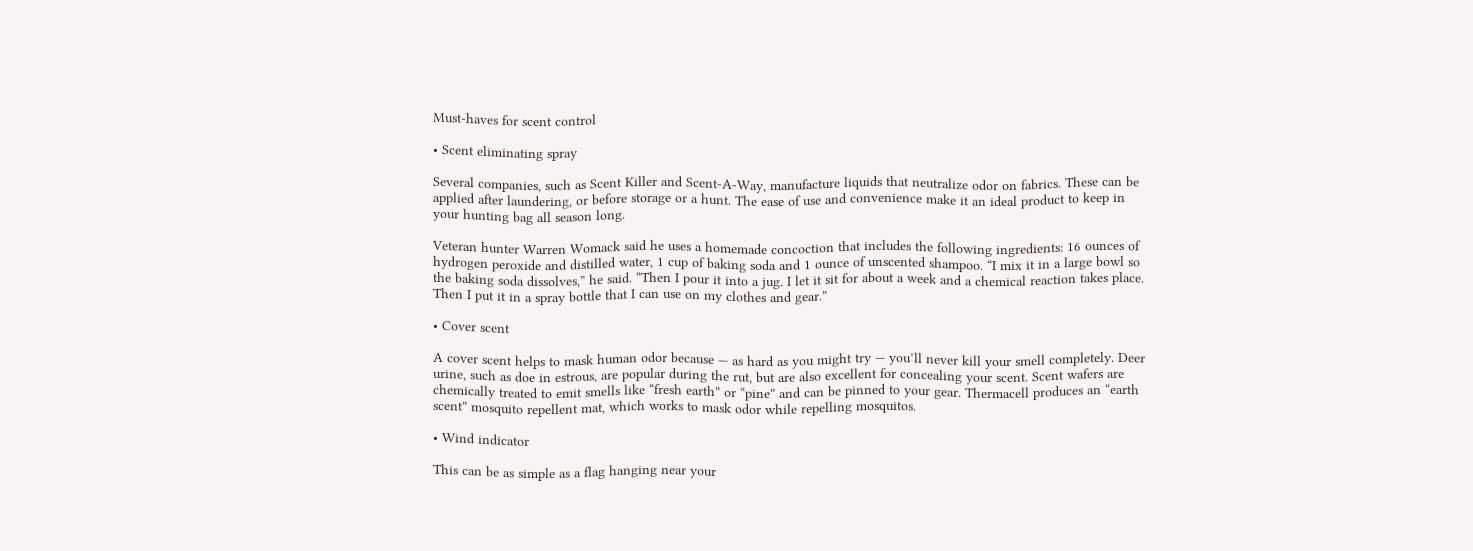Must-haves for scent control

• Scent eliminating spray

Several companies, such as Scent Killer and Scent-A-Way, manufacture liquids that neutralize odor on fabrics. These can be applied after laundering, or before storage or a hunt. The ease of use and convenience make it an ideal product to keep in your hunting bag all season long.

Veteran hunter Warren Womack said he uses a homemade concoction that includes the following ingredients: 16 ounces of hydrogen peroxide and distilled water, 1 cup of baking soda and 1 ounce of unscented shampoo. “I mix it in a large bowl so the baking soda dissolves,” he said. “Then I pour it into a jug. I let it sit for about a week and a chemical reaction takes place. Then I put it in a spray bottle that I can use on my clothes and gear.”

• Cover scent

A cover scent helps to mask human odor because — as hard as you might try — you’ll never kill your smell completely. Deer urine, such as doe in estrous, are popular during the rut, but are also excellent for concealing your scent. Scent wafers are chemically treated to emit smells like “fresh earth” or “pine” and can be pinned to your gear. Thermacell produces an “earth scent” mosquito repellent mat, which works to mask odor while repelling mosquitos.

• Wind indicator

This can be as simple as a flag hanging near your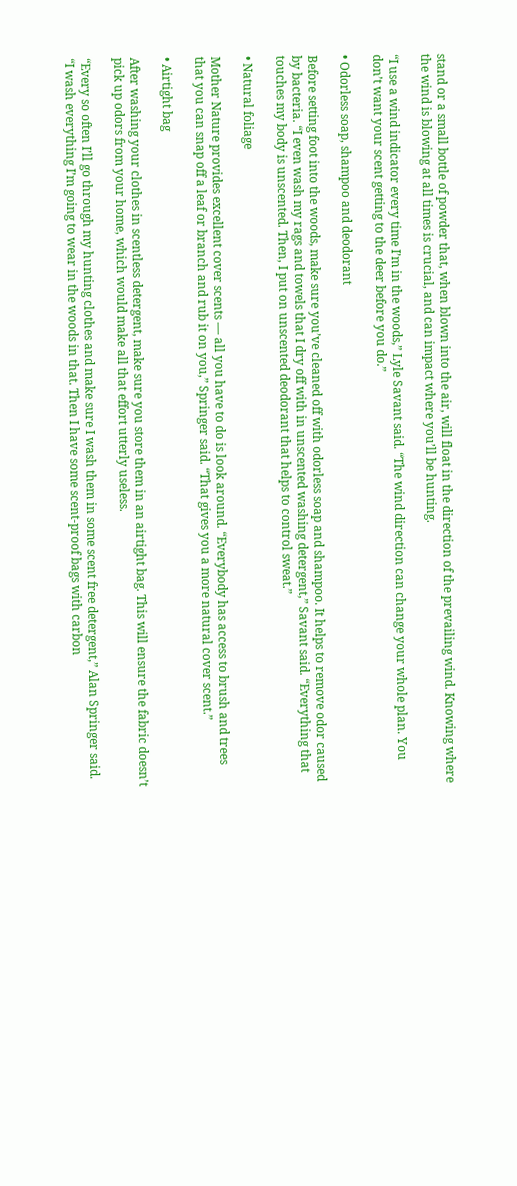stand or a small bottle of powder that, when blown into the air, will float in the direction of the prevailing wind. Knowing where the wind is blowing at all times is crucial, and can impact where you’ll be hunting.

“I use a wind indicator every time I’m in the woods,” Lyle Savant said. “The wind direction can change your whole plan. You don’t want your scent getting to the deer before you do.”

• Odorless soap, shampoo and deodorant

Before setting foot into the woods, make sure you’ve cleaned off with odorless soap and shampoo. It helps to remove odor caused by bacteria. “I even wash my rags and towels that I dry off with in unscented washing detergent,” Savant said. “Everything that touches my body is unscented. Then, I put on unscented deodorant that helps to control sweat.”

• Natural foliage

Mother Nature provides excellent cover scents — all you have to do is look around. “Everybody has access to brush and trees that you can snap off a leaf or branch and rub it on you,” Springer said. “That gives you a more natural cover scent.”

• Airtight bag

After washing your clothes in scentless detergent, make sure you store them in an airtight bag. This will ensure the fabric doesn’t pick up odors from your home, which would make all that effort utterly useless.

“Every so often I’ll go through my hunting clothes and make sure I wash them in some scent free detergent,” Alan Springer said. “I wash everything I’m going to wear in the woods in that. Then I have some scent-proof bags with carbon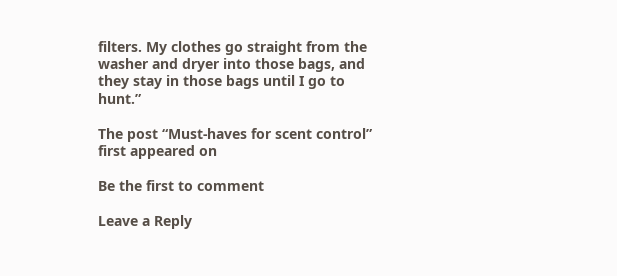filters. My clothes go straight from the washer and dryer into those bags, and they stay in those bags until I go to hunt.”

The post “Must-haves for scent control” first appeared on

Be the first to comment

Leave a Reply